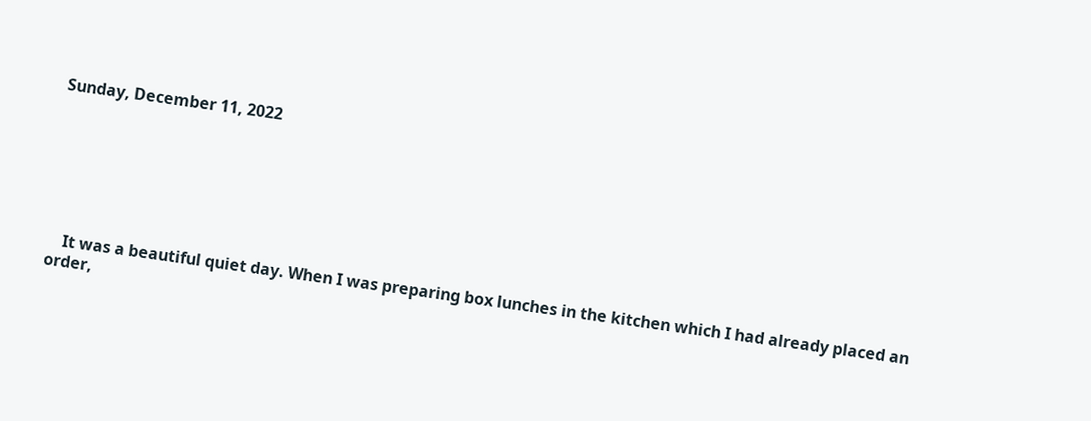Sunday, December 11, 2022







    It was a beautiful quiet day. When I was preparing box lunches in the kitchen which I had already placed an order,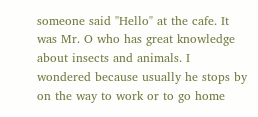someone said "Hello" at the cafe. It was Mr. O who has great knowledge about insects and animals. I wondered because usually he stops by on the way to work or to go home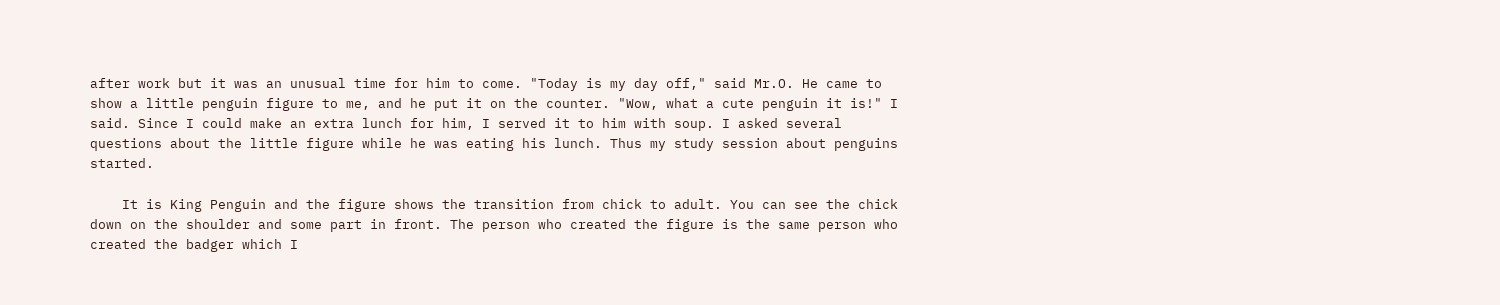after work but it was an unusual time for him to come. "Today is my day off," said Mr.O. He came to show a little penguin figure to me, and he put it on the counter. "Wow, what a cute penguin it is!" I said. Since I could make an extra lunch for him, I served it to him with soup. I asked several questions about the little figure while he was eating his lunch. Thus my study session about penguins started.

    It is King Penguin and the figure shows the transition from chick to adult. You can see the chick down on the shoulder and some part in front. The person who created the figure is the same person who created the badger which I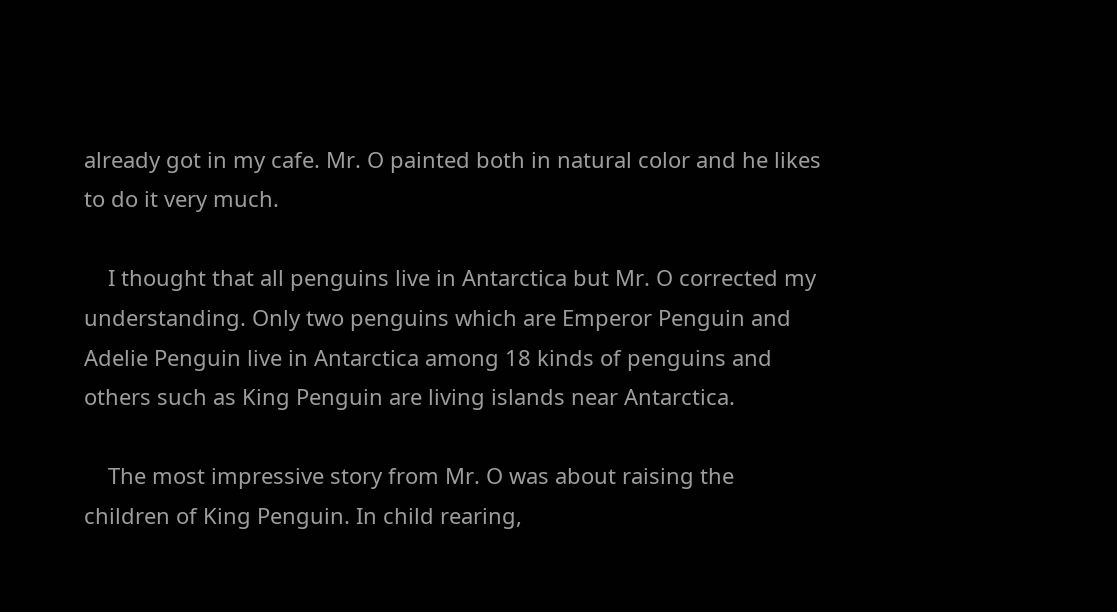already got in my cafe. Mr. O painted both in natural color and he likes to do it very much.

    I thought that all penguins live in Antarctica but Mr. O corrected my understanding. Only two penguins which are Emperor Penguin and Adelie Penguin live in Antarctica among 18 kinds of penguins and others such as King Penguin are living islands near Antarctica.

    The most impressive story from Mr. O was about raising the children of King Penguin. In child rearing,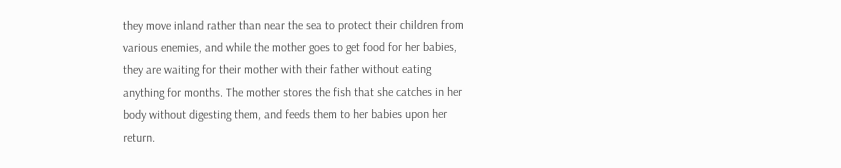they move inland rather than near the sea to protect their children from various enemies, and while the mother goes to get food for her babies, they are waiting for their mother with their father without eating anything for months. The mother stores the fish that she catches in her body without digesting them, and feeds them to her babies upon her return.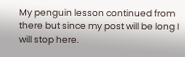My penguin lesson continued from there but since my post will be long I will stop here.